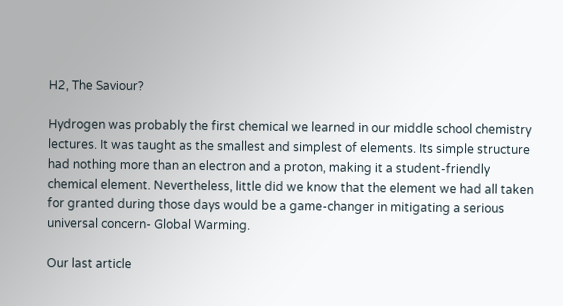H2, The Saviour?

Hydrogen was probably the first chemical we learned in our middle school chemistry lectures. It was taught as the smallest and simplest of elements. Its simple structure had nothing more than an electron and a proton, making it a student-friendly chemical element. Nevertheless, little did we know that the element we had all taken for granted during those days would be a game-changer in mitigating a serious universal concern- Global Warming.

Our last article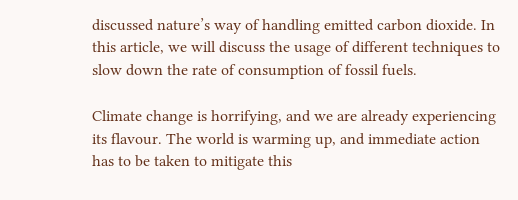discussed nature’s way of handling emitted carbon dioxide. In this article, we will discuss the usage of different techniques to slow down the rate of consumption of fossil fuels.

Climate change is horrifying, and we are already experiencing its flavour. The world is warming up, and immediate action has to be taken to mitigate this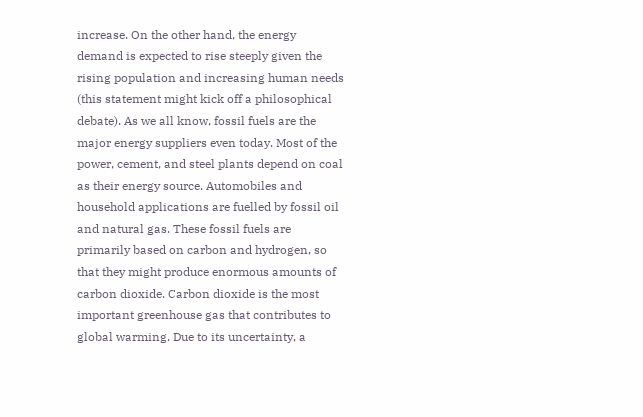increase. On the other hand, the energy demand is expected to rise steeply given the rising population and increasing human needs (this statement might kick off a philosophical debate). As we all know, fossil fuels are the major energy suppliers even today. Most of the power, cement, and steel plants depend on coal as their energy source. Automobiles and household applications are fuelled by fossil oil and natural gas. These fossil fuels are primarily based on carbon and hydrogen, so that they might produce enormous amounts of carbon dioxide. Carbon dioxide is the most important greenhouse gas that contributes to global warming. Due to its uncertainty, a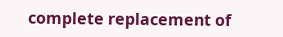complete replacement of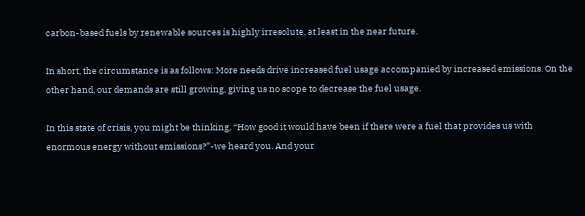carbon-based fuels by renewable sources is highly irresolute, at least in the near future.

In short, the circumstance is as follows: More needs drive increased fuel usage accompanied by increased emissions. On the other hand, our demands are still growing, giving us no scope to decrease the fuel usage.

In this state of crisis, you might be thinking, “How good it would have been if there were a fuel that provides us with enormous energy without emissions?”-we heard you. And your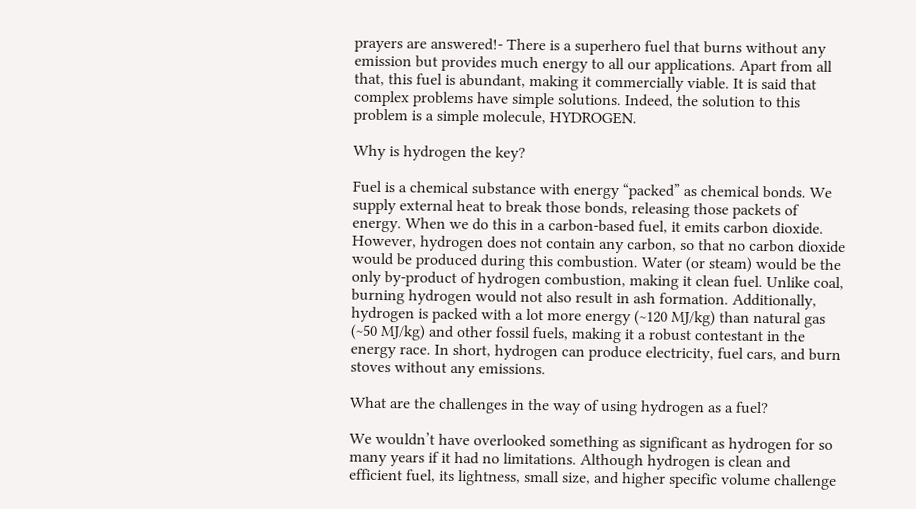prayers are answered!- There is a superhero fuel that burns without any emission but provides much energy to all our applications. Apart from all that, this fuel is abundant, making it commercially viable. It is said that complex problems have simple solutions. Indeed, the solution to this problem is a simple molecule, HYDROGEN.

Why is hydrogen the key?

Fuel is a chemical substance with energy “packed” as chemical bonds. We supply external heat to break those bonds, releasing those packets of energy. When we do this in a carbon-based fuel, it emits carbon dioxide. However, hydrogen does not contain any carbon, so that no carbon dioxide would be produced during this combustion. Water (or steam) would be the only by-product of hydrogen combustion, making it clean fuel. Unlike coal, burning hydrogen would not also result in ash formation. Additionally, hydrogen is packed with a lot more energy (~120 MJ/kg) than natural gas (~50 MJ/kg) and other fossil fuels, making it a robust contestant in the energy race. In short, hydrogen can produce electricity, fuel cars, and burn stoves without any emissions.

What are the challenges in the way of using hydrogen as a fuel?

We wouldn’t have overlooked something as significant as hydrogen for so many years if it had no limitations. Although hydrogen is clean and efficient fuel, its lightness, small size, and higher specific volume challenge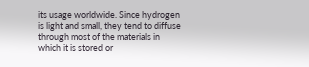its usage worldwide. Since hydrogen is light and small, they tend to diffuse through most of the materials in which it is stored or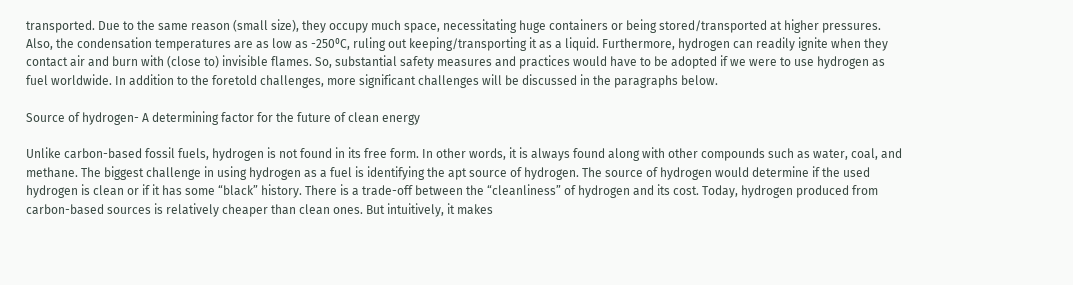transported. Due to the same reason (small size), they occupy much space, necessitating huge containers or being stored/transported at higher pressures. Also, the condensation temperatures are as low as -250⁰C, ruling out keeping/transporting it as a liquid. Furthermore, hydrogen can readily ignite when they contact air and burn with (close to) invisible flames. So, substantial safety measures and practices would have to be adopted if we were to use hydrogen as fuel worldwide. In addition to the foretold challenges, more significant challenges will be discussed in the paragraphs below.

Source of hydrogen- A determining factor for the future of clean energy

Unlike carbon-based fossil fuels, hydrogen is not found in its free form. In other words, it is always found along with other compounds such as water, coal, and methane. The biggest challenge in using hydrogen as a fuel is identifying the apt source of hydrogen. The source of hydrogen would determine if the used hydrogen is clean or if it has some “black” history. There is a trade-off between the “cleanliness” of hydrogen and its cost. Today, hydrogen produced from carbon-based sources is relatively cheaper than clean ones. But intuitively, it makes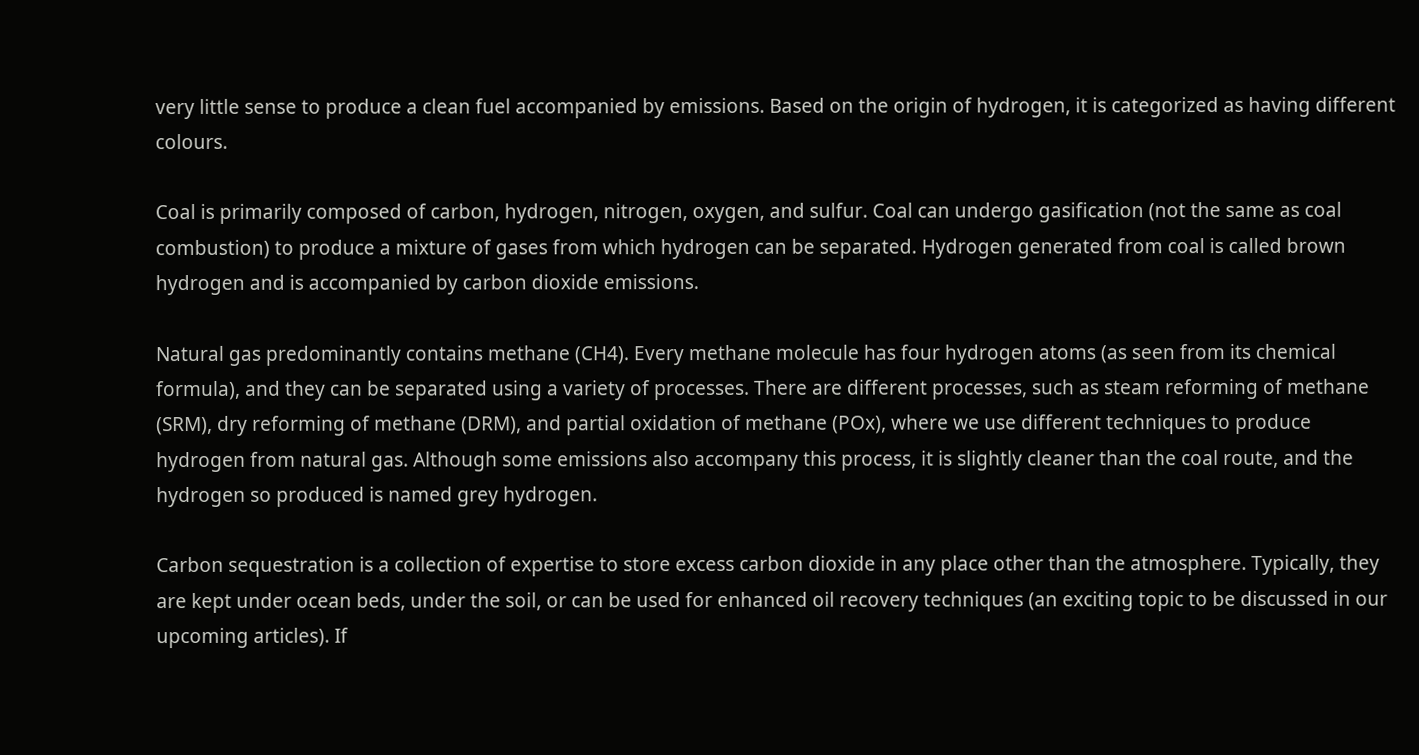very little sense to produce a clean fuel accompanied by emissions. Based on the origin of hydrogen, it is categorized as having different colours.

Coal is primarily composed of carbon, hydrogen, nitrogen, oxygen, and sulfur. Coal can undergo gasification (not the same as coal combustion) to produce a mixture of gases from which hydrogen can be separated. Hydrogen generated from coal is called brown hydrogen and is accompanied by carbon dioxide emissions.

Natural gas predominantly contains methane (CH4). Every methane molecule has four hydrogen atoms (as seen from its chemical formula), and they can be separated using a variety of processes. There are different processes, such as steam reforming of methane (SRM), dry reforming of methane (DRM), and partial oxidation of methane (POx), where we use different techniques to produce hydrogen from natural gas. Although some emissions also accompany this process, it is slightly cleaner than the coal route, and the hydrogen so produced is named grey hydrogen.

Carbon sequestration is a collection of expertise to store excess carbon dioxide in any place other than the atmosphere. Typically, they are kept under ocean beds, under the soil, or can be used for enhanced oil recovery techniques (an exciting topic to be discussed in our upcoming articles). If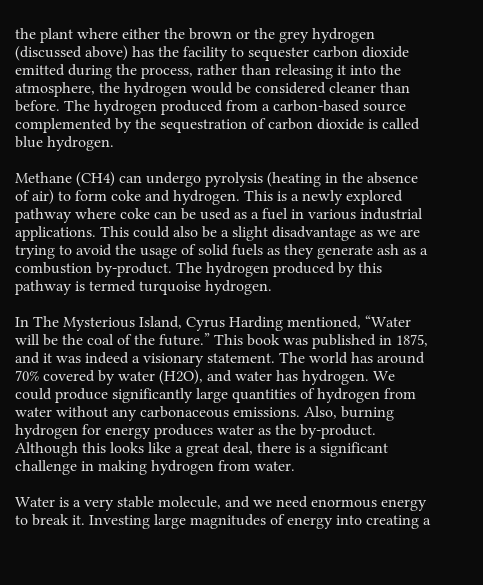the plant where either the brown or the grey hydrogen (discussed above) has the facility to sequester carbon dioxide emitted during the process, rather than releasing it into the atmosphere, the hydrogen would be considered cleaner than before. The hydrogen produced from a carbon-based source complemented by the sequestration of carbon dioxide is called blue hydrogen.

Methane (CH4) can undergo pyrolysis (heating in the absence of air) to form coke and hydrogen. This is a newly explored pathway where coke can be used as a fuel in various industrial applications. This could also be a slight disadvantage as we are trying to avoid the usage of solid fuels as they generate ash as a combustion by-product. The hydrogen produced by this pathway is termed turquoise hydrogen.

In The Mysterious Island, Cyrus Harding mentioned, “Water will be the coal of the future.” This book was published in 1875, and it was indeed a visionary statement. The world has around 70% covered by water (H2O), and water has hydrogen. We could produce significantly large quantities of hydrogen from water without any carbonaceous emissions. Also, burning hydrogen for energy produces water as the by-product. Although this looks like a great deal, there is a significant challenge in making hydrogen from water.

Water is a very stable molecule, and we need enormous energy to break it. Investing large magnitudes of energy into creating a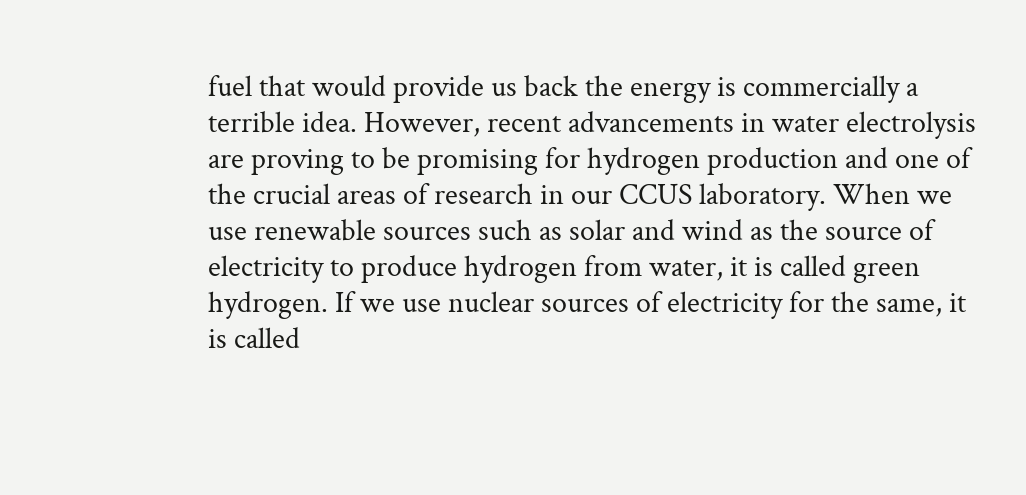fuel that would provide us back the energy is commercially a terrible idea. However, recent advancements in water electrolysis are proving to be promising for hydrogen production and one of the crucial areas of research in our CCUS laboratory. When we use renewable sources such as solar and wind as the source of electricity to produce hydrogen from water, it is called green hydrogen. If we use nuclear sources of electricity for the same, it is called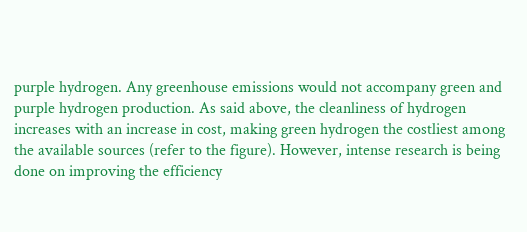purple hydrogen. Any greenhouse emissions would not accompany green and purple hydrogen production. As said above, the cleanliness of hydrogen increases with an increase in cost, making green hydrogen the costliest among the available sources (refer to the figure). However, intense research is being done on improving the efficiency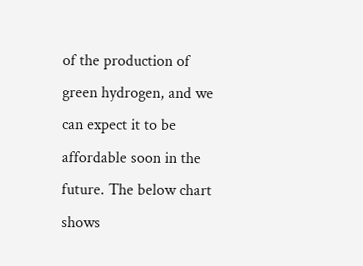of the production of green hydrogen, and we can expect it to be affordable soon in the future. The below chart shows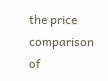the price comparison of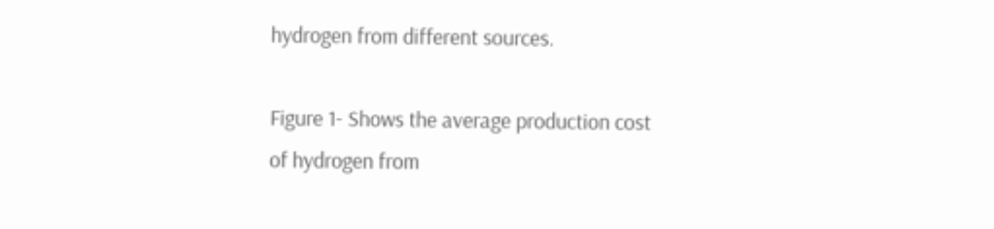hydrogen from different sources.

Figure 1- Shows the average production cost of hydrogen from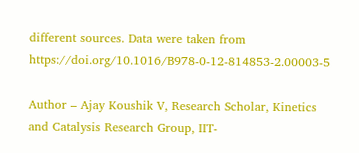different sources. Data were taken from https://doi.org/10.1016/B978-0-12-814853-2.00003-5

Author – Ajay Koushik V, Research Scholar, Kinetics and Catalysis Research Group, IIT-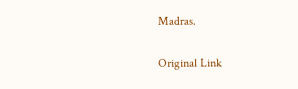Madras.

Original Link